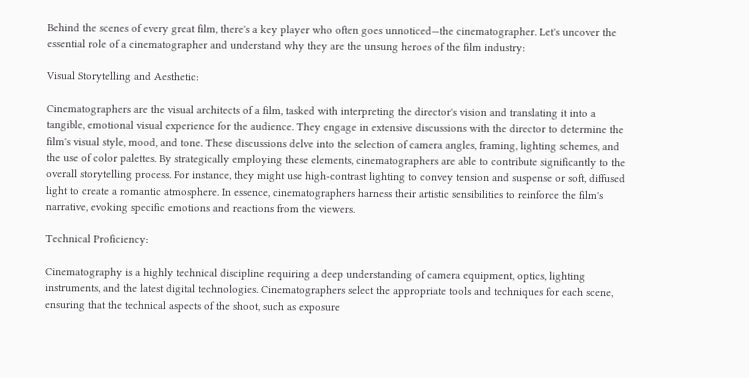Behind the scenes of every great film, there's a key player who often goes unnoticed—the cinematographer. Let's uncover the essential role of a cinematographer and understand why they are the unsung heroes of the film industry:

Visual Storytelling and Aesthetic:

Cinematographers are the visual architects of a film, tasked with interpreting the director's vision and translating it into a tangible, emotional visual experience for the audience. They engage in extensive discussions with the director to determine the film's visual style, mood, and tone. These discussions delve into the selection of camera angles, framing, lighting schemes, and the use of color palettes. By strategically employing these elements, cinematographers are able to contribute significantly to the overall storytelling process. For instance, they might use high-contrast lighting to convey tension and suspense or soft, diffused light to create a romantic atmosphere. In essence, cinematographers harness their artistic sensibilities to reinforce the film's narrative, evoking specific emotions and reactions from the viewers.

Technical Proficiency:

Cinematography is a highly technical discipline requiring a deep understanding of camera equipment, optics, lighting instruments, and the latest digital technologies. Cinematographers select the appropriate tools and techniques for each scene, ensuring that the technical aspects of the shoot, such as exposure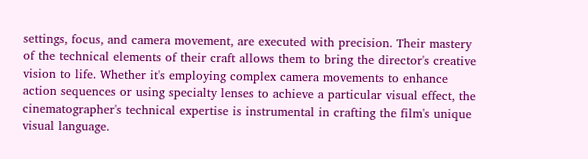settings, focus, and camera movement, are executed with precision. Their mastery of the technical elements of their craft allows them to bring the director's creative vision to life. Whether it's employing complex camera movements to enhance action sequences or using specialty lenses to achieve a particular visual effect, the cinematographer's technical expertise is instrumental in crafting the film's unique visual language.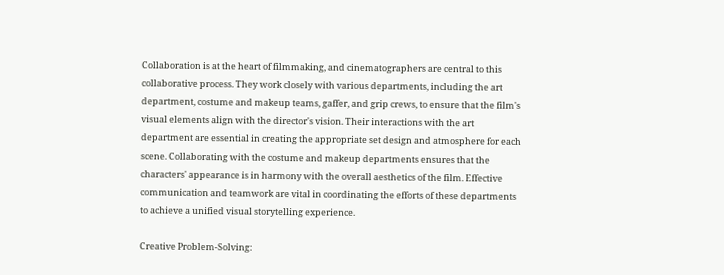Collaboration is at the heart of filmmaking, and cinematographers are central to this collaborative process. They work closely with various departments, including the art department, costume and makeup teams, gaffer, and grip crews, to ensure that the film's visual elements align with the director's vision. Their interactions with the art department are essential in creating the appropriate set design and atmosphere for each scene. Collaborating with the costume and makeup departments ensures that the characters' appearance is in harmony with the overall aesthetics of the film. Effective communication and teamwork are vital in coordinating the efforts of these departments to achieve a unified visual storytelling experience.

Creative Problem-Solving: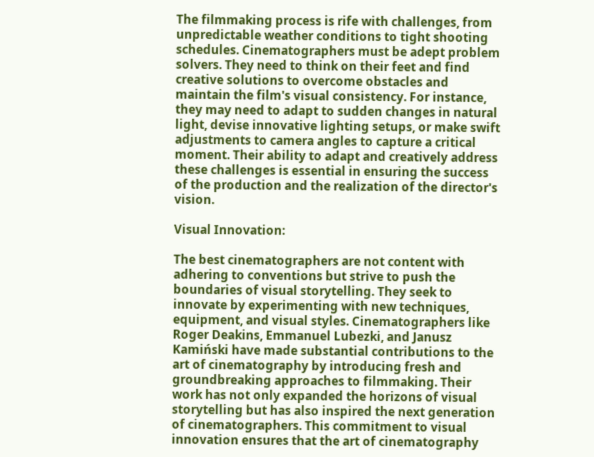The filmmaking process is rife with challenges, from unpredictable weather conditions to tight shooting schedules. Cinematographers must be adept problem solvers. They need to think on their feet and find creative solutions to overcome obstacles and maintain the film's visual consistency. For instance, they may need to adapt to sudden changes in natural light, devise innovative lighting setups, or make swift adjustments to camera angles to capture a critical moment. Their ability to adapt and creatively address these challenges is essential in ensuring the success of the production and the realization of the director's vision.

Visual Innovation:

The best cinematographers are not content with adhering to conventions but strive to push the boundaries of visual storytelling. They seek to innovate by experimenting with new techniques, equipment, and visual styles. Cinematographers like Roger Deakins, Emmanuel Lubezki, and Janusz Kamiński have made substantial contributions to the art of cinematography by introducing fresh and groundbreaking approaches to filmmaking. Their work has not only expanded the horizons of visual storytelling but has also inspired the next generation of cinematographers. This commitment to visual innovation ensures that the art of cinematography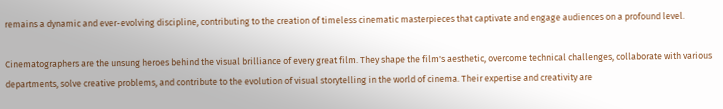remains a dynamic and ever-evolving discipline, contributing to the creation of timeless cinematic masterpieces that captivate and engage audiences on a profound level.

Cinematographers are the unsung heroes behind the visual brilliance of every great film. They shape the film's aesthetic, overcome technical challenges, collaborate with various departments, solve creative problems, and contribute to the evolution of visual storytelling in the world of cinema. Their expertise and creativity are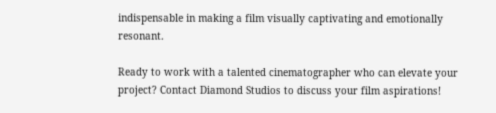indispensable in making a film visually captivating and emotionally resonant.

Ready to work with a talented cinematographer who can elevate your project? Contact Diamond Studios to discuss your film aspirations!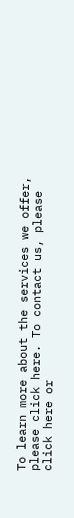To learn more about the services we offer, please click here. To contact us, please click here or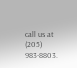call us at (205) 983-8803.